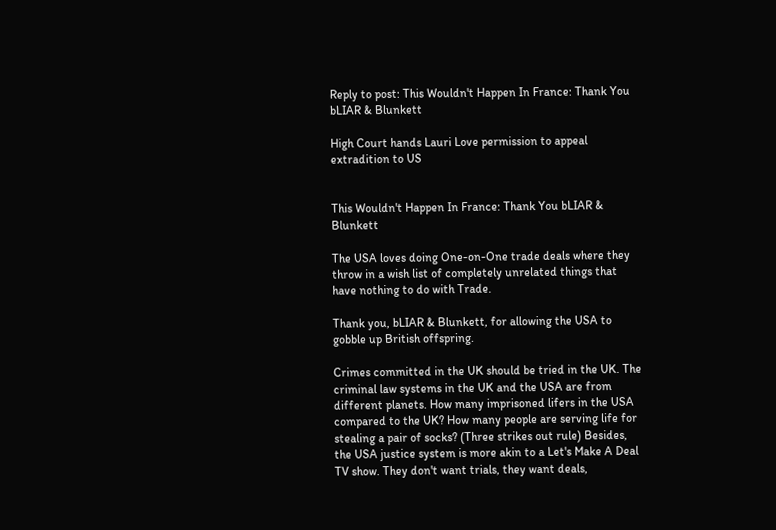Reply to post: This Wouldn't Happen In France: Thank You bLIAR & Blunkett

High Court hands Lauri Love permission to appeal extradition to US


This Wouldn't Happen In France: Thank You bLIAR & Blunkett

The USA loves doing One-on-One trade deals where they throw in a wish list of completely unrelated things that have nothing to do with Trade.

Thank you, bLIAR & Blunkett, for allowing the USA to gobble up British offspring.

Crimes committed in the UK should be tried in the UK. The criminal law systems in the UK and the USA are from different planets. How many imprisoned lifers in the USA compared to the UK? How many people are serving life for stealing a pair of socks? (Three strikes out rule) Besides, the USA justice system is more akin to a Let's Make A Deal TV show. They don't want trials, they want deals,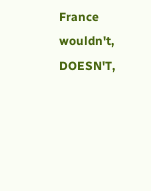France wouldn't, DOESN'T,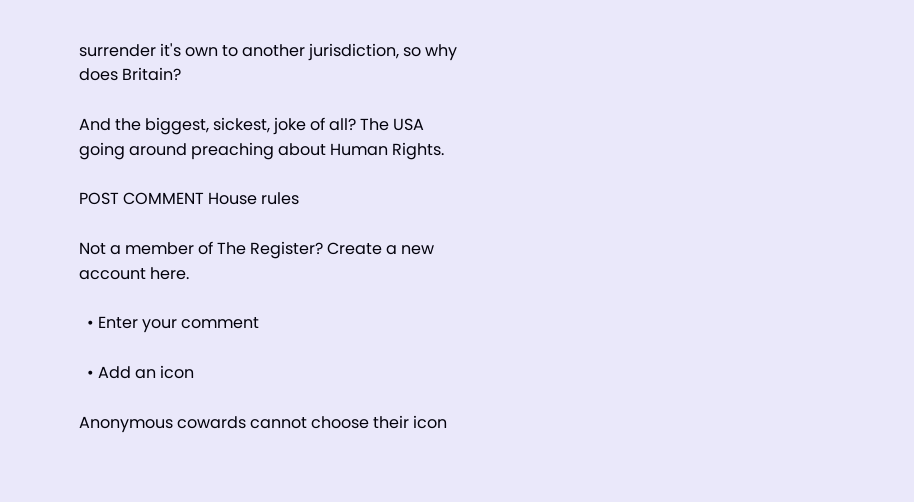surrender it's own to another jurisdiction, so why does Britain?

And the biggest, sickest, joke of all? The USA going around preaching about Human Rights.

POST COMMENT House rules

Not a member of The Register? Create a new account here.

  • Enter your comment

  • Add an icon

Anonymous cowards cannot choose their icon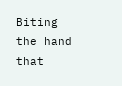Biting the hand that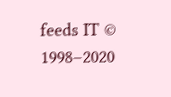feeds IT © 1998–2020